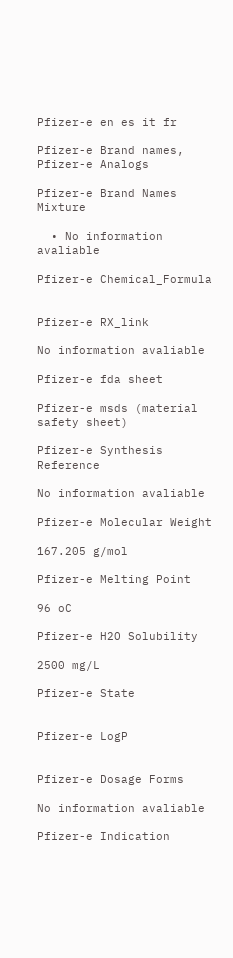Pfizer-e en es it fr

Pfizer-e Brand names, Pfizer-e Analogs

Pfizer-e Brand Names Mixture

  • No information avaliable

Pfizer-e Chemical_Formula


Pfizer-e RX_link

No information avaliable

Pfizer-e fda sheet

Pfizer-e msds (material safety sheet)

Pfizer-e Synthesis Reference

No information avaliable

Pfizer-e Molecular Weight

167.205 g/mol

Pfizer-e Melting Point

96 oC

Pfizer-e H2O Solubility

2500 mg/L

Pfizer-e State


Pfizer-e LogP


Pfizer-e Dosage Forms

No information avaliable

Pfizer-e Indication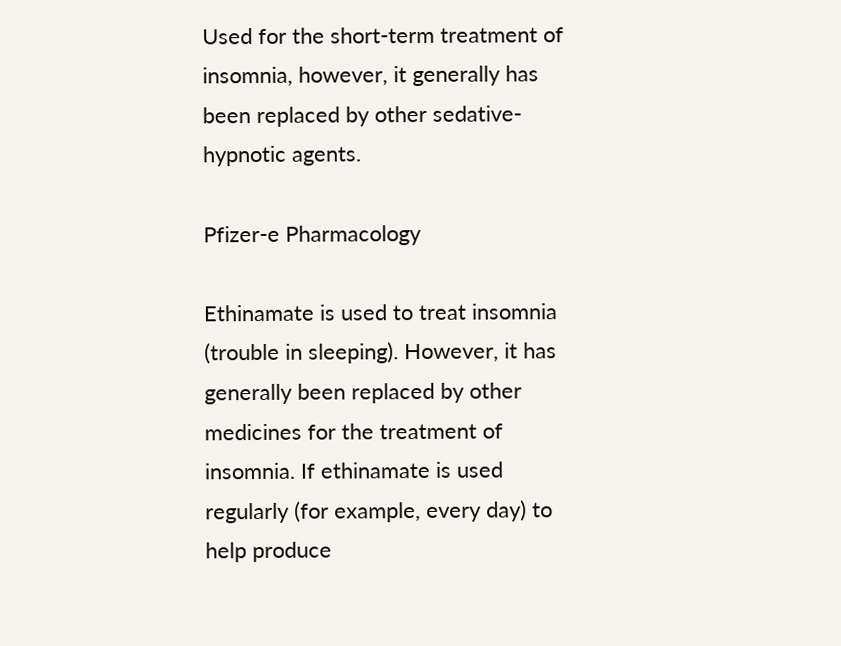Used for the short-term treatment of insomnia, however, it generally has been replaced by other sedative-hypnotic agents.

Pfizer-e Pharmacology

Ethinamate is used to treat insomnia (trouble in sleeping). However, it has generally been replaced by other medicines for the treatment of insomnia. If ethinamate is used regularly (for example, every day) to help produce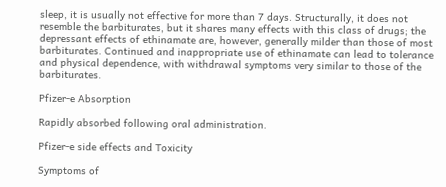sleep, it is usually not effective for more than 7 days. Structurally, it does not resemble the barbiturates, but it shares many effects with this class of drugs; the depressant effects of ethinamate are, however, generally milder than those of most barbiturates. Continued and inappropriate use of ethinamate can lead to tolerance and physical dependence, with withdrawal symptoms very similar to those of the barbiturates.

Pfizer-e Absorption

Rapidly absorbed following oral administration.

Pfizer-e side effects and Toxicity

Symptoms of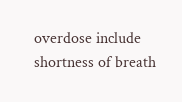overdose include shortness of breath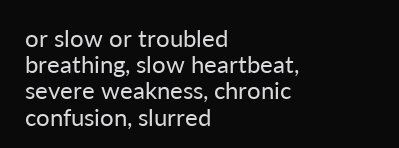or slow or troubled breathing, slow heartbeat, severe weakness, chronic confusion, slurred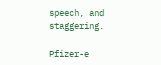speech, and staggering.

Pfizer-e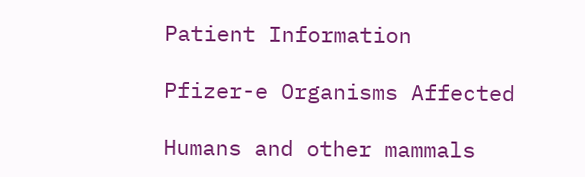Patient Information

Pfizer-e Organisms Affected

Humans and other mammals